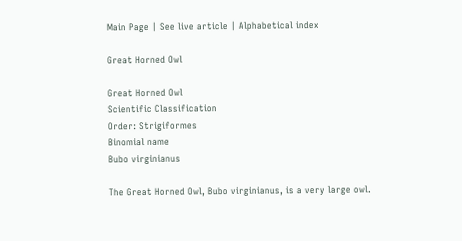Main Page | See live article | Alphabetical index

Great Horned Owl

Great Horned Owl
Scientific Classification
Order: Strigiformes
Binomial name
Bubo virginianus

The Great Horned Owl, Bubo virginianus, is a very large owl.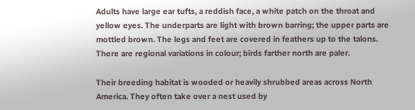Adults have large ear tufts, a reddish face, a white patch on the throat and yellow eyes. The underparts are light with brown barring; the upper parts are mottled brown. The legs and feet are covered in feathers up to the talons. There are regional variations in colour; birds farther north are paler.

Their breeding habitat is wooded or heavily shrubbed areas across North America. They often take over a nest used by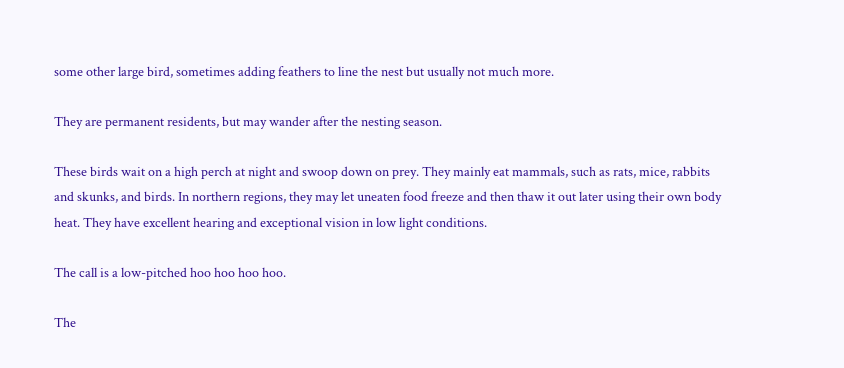some other large bird, sometimes adding feathers to line the nest but usually not much more.

They are permanent residents, but may wander after the nesting season.

These birds wait on a high perch at night and swoop down on prey. They mainly eat mammals, such as rats, mice, rabbits and skunks, and birds. In northern regions, they may let uneaten food freeze and then thaw it out later using their own body heat. They have excellent hearing and exceptional vision in low light conditions.

The call is a low-pitched hoo hoo hoo hoo.

The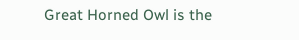Great Horned Owl is the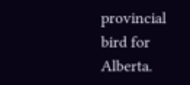provincial bird for Alberta.